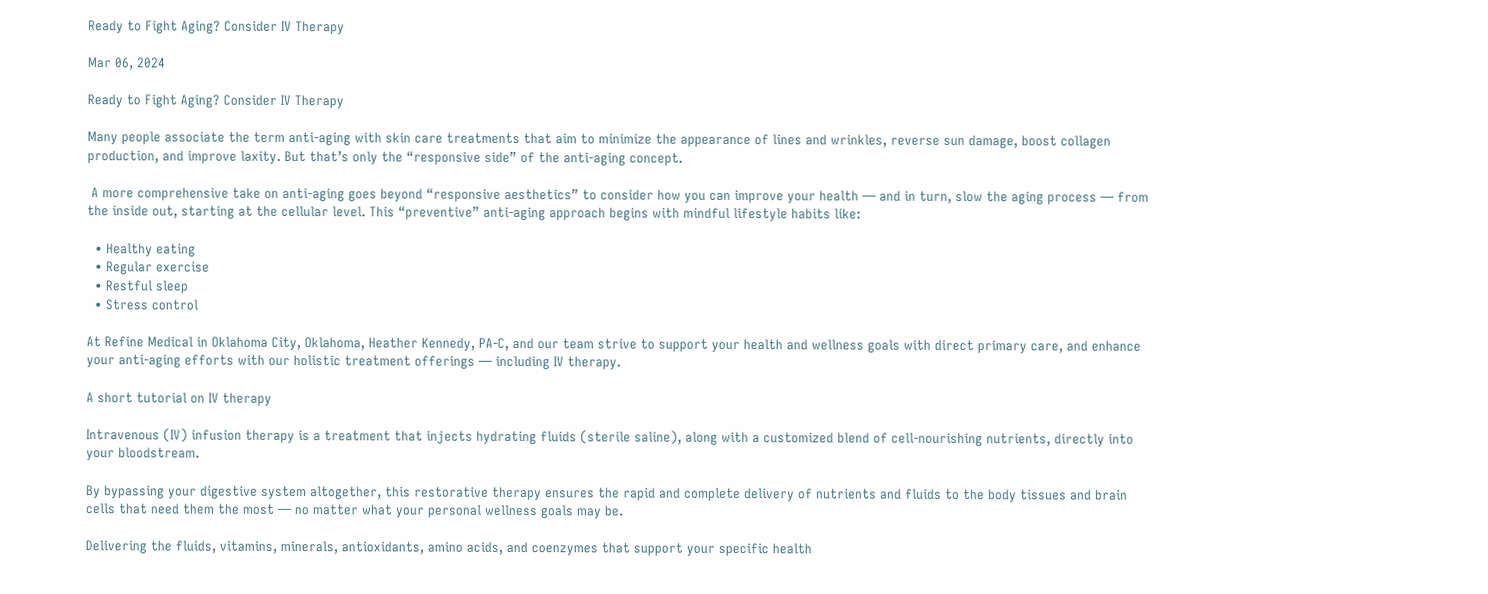Ready to Fight Aging? Consider IV Therapy

Mar 06, 2024

Ready to Fight Aging? Consider IV Therapy

Many people associate the term anti-aging with skin care treatments that aim to minimize the appearance of lines and wrinkles, reverse sun damage, boost collagen production, and improve laxity. But that’s only the “responsive side” of the anti-aging concept.

 A more comprehensive take on anti-aging goes beyond “responsive aesthetics” to consider how you can improve your health — and in turn, slow the aging process — from the inside out, starting at the cellular level. This “preventive” anti-aging approach begins with mindful lifestyle habits like:

  • Healthy eating
  • Regular exercise
  • Restful sleep
  • Stress control

At Refine Medical in Oklahoma City, Oklahoma, Heather Kennedy, PA-C, and our team strive to support your health and wellness goals with direct primary care, and enhance your anti-aging efforts with our holistic treatment offerings — including IV therapy.

A short tutorial on IV therapy

Intravenous (IV) infusion therapy is a treatment that injects hydrating fluids (sterile saline), along with a customized blend of cell-nourishing nutrients, directly into your bloodstream.

By bypassing your digestive system altogether, this restorative therapy ensures the rapid and complete delivery of nutrients and fluids to the body tissues and brain cells that need them the most — no matter what your personal wellness goals may be.

Delivering the fluids, vitamins, minerals, antioxidants, amino acids, and coenzymes that support your specific health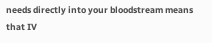needs directly into your bloodstream means that IV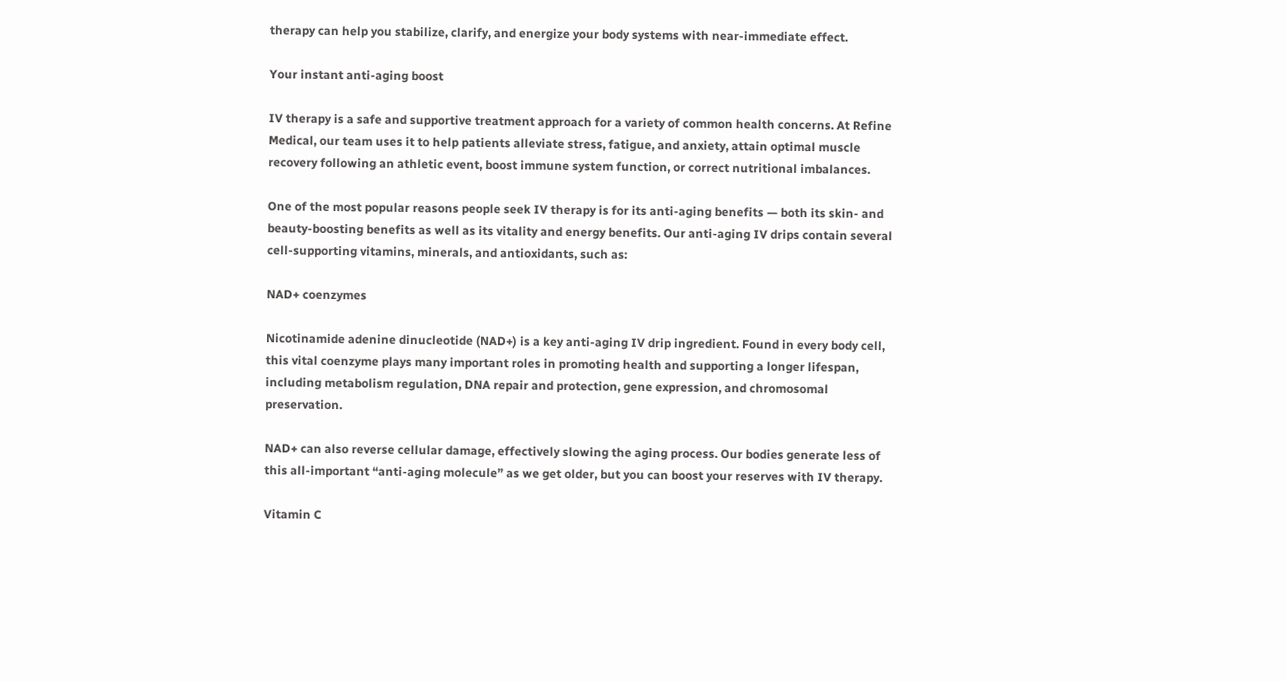therapy can help you stabilize, clarify, and energize your body systems with near-immediate effect.

Your instant anti-aging boost

IV therapy is a safe and supportive treatment approach for a variety of common health concerns. At Refine Medical, our team uses it to help patients alleviate stress, fatigue, and anxiety, attain optimal muscle recovery following an athletic event, boost immune system function, or correct nutritional imbalances.

One of the most popular reasons people seek IV therapy is for its anti-aging benefits — both its skin- and beauty-boosting benefits as well as its vitality and energy benefits. Our anti-aging IV drips contain several cell-supporting vitamins, minerals, and antioxidants, such as:

NAD+ coenzymes

Nicotinamide adenine dinucleotide (NAD+) is a key anti-aging IV drip ingredient. Found in every body cell, this vital coenzyme plays many important roles in promoting health and supporting a longer lifespan, including metabolism regulation, DNA repair and protection, gene expression, and chromosomal preservation.

NAD+ can also reverse cellular damage, effectively slowing the aging process. Our bodies generate less of this all-important “anti-aging molecule” as we get older, but you can boost your reserves with IV therapy.

Vitamin C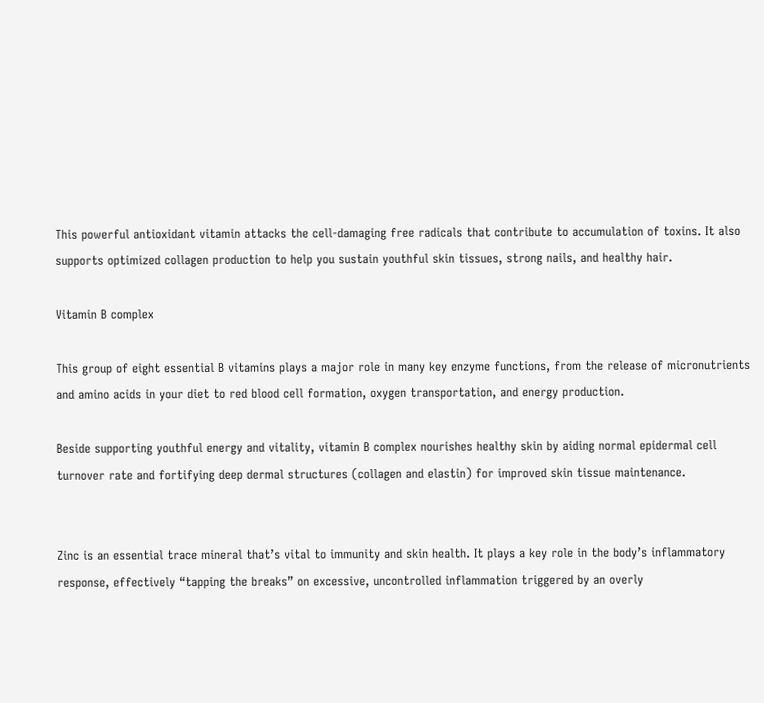This powerful antioxidant vitamin attacks the cell-damaging free radicals that contribute to accumulation of toxins. It also supports optimized collagen production to help you sustain youthful skin tissues, strong nails, and healthy hair.

Vitamin B complex

This group of eight essential B vitamins plays a major role in many key enzyme functions, from the release of micronutrients and amino acids in your diet to red blood cell formation, oxygen transportation, and energy production.

Beside supporting youthful energy and vitality, vitamin B complex nourishes healthy skin by aiding normal epidermal cell turnover rate and fortifying deep dermal structures (collagen and elastin) for improved skin tissue maintenance.


Zinc is an essential trace mineral that’s vital to immunity and skin health. It plays a key role in the body’s inflammatory response, effectively “tapping the breaks” on excessive, uncontrolled inflammation triggered by an overly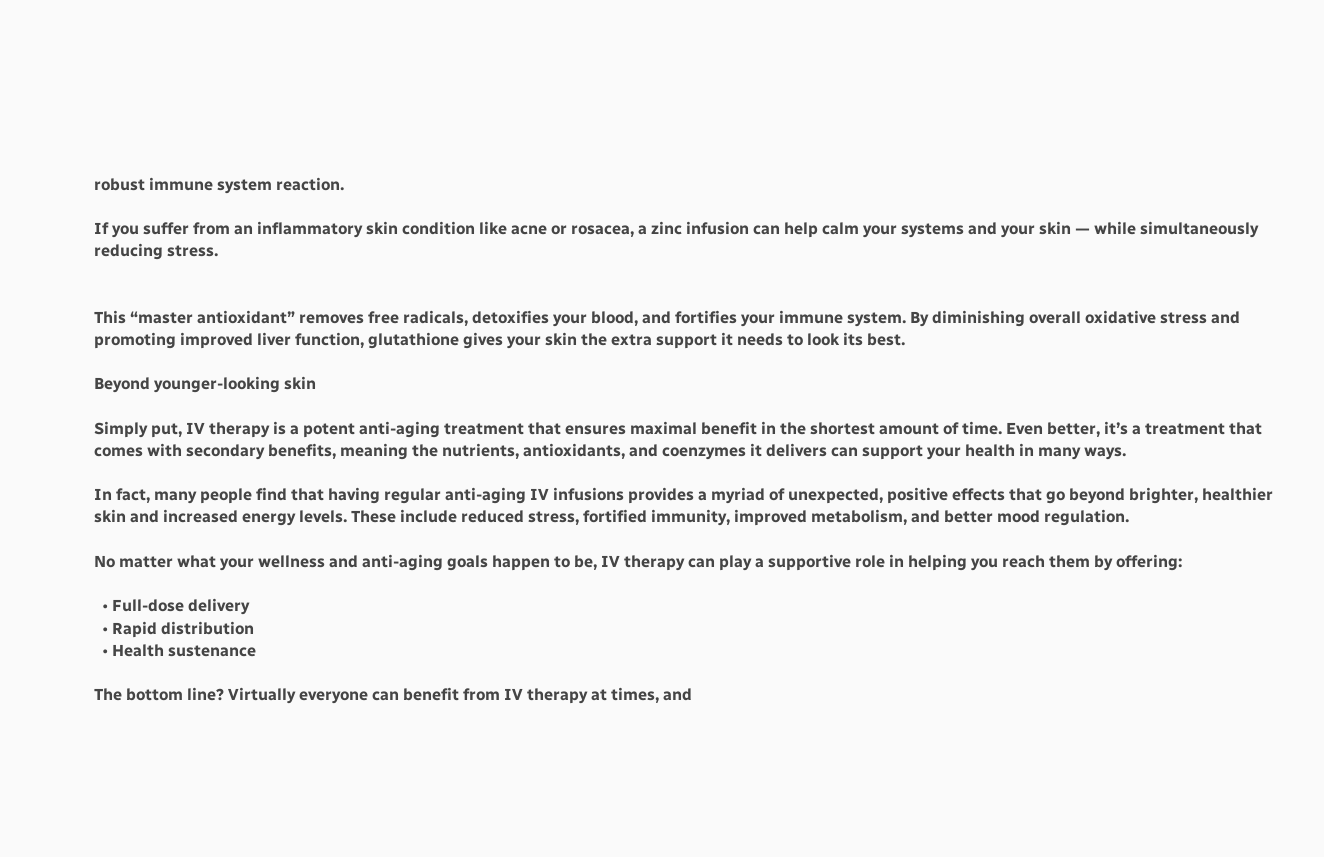robust immune system reaction.

If you suffer from an inflammatory skin condition like acne or rosacea, a zinc infusion can help calm your systems and your skin — while simultaneously reducing stress.


This “master antioxidant” removes free radicals, detoxifies your blood, and fortifies your immune system. By diminishing overall oxidative stress and promoting improved liver function, glutathione gives your skin the extra support it needs to look its best.

Beyond younger-looking skin

Simply put, IV therapy is a potent anti-aging treatment that ensures maximal benefit in the shortest amount of time. Even better, it’s a treatment that comes with secondary benefits, meaning the nutrients, antioxidants, and coenzymes it delivers can support your health in many ways.

In fact, many people find that having regular anti-aging IV infusions provides a myriad of unexpected, positive effects that go beyond brighter, healthier skin and increased energy levels. These include reduced stress, fortified immunity, improved metabolism, and better mood regulation.

No matter what your wellness and anti-aging goals happen to be, IV therapy can play a supportive role in helping you reach them by offering:

  • Full-dose delivery
  • Rapid distribution
  • Health sustenance

The bottom line? Virtually everyone can benefit from IV therapy at times, and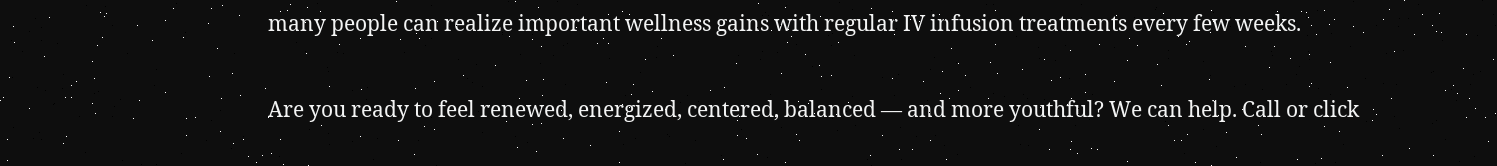many people can realize important wellness gains with regular IV infusion treatments every few weeks.

Are you ready to feel renewed, energized, centered, balanced — and more youthful? We can help. Call or click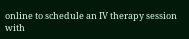online to schedule an IV therapy session with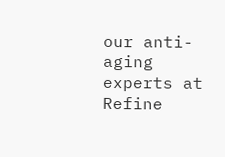our anti-aging experts at Refine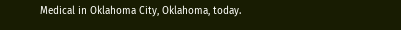Medical in Oklahoma City, Oklahoma, today.